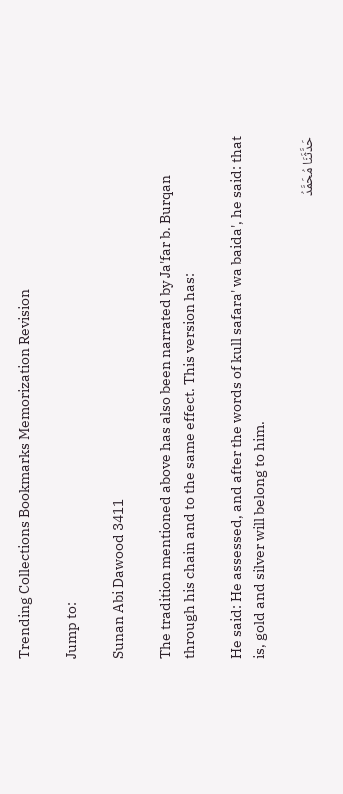Trending Collections Bookmarks Memorization Revision

Jump to:

Sunan Abi Dawood 3411

The tradition mentioned above has also been narrated by Ja'far b. Burqan through his chain and to the same effect. This version has:

He said: He assessed, and after the words of kull safara' wa baida', he said: that is, gold and silver will belong to him.

حَدَّثَنَا مُحَمَّدُ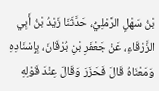بْنُ سَهْلٍ الرَّمْلِيُّ، حَدَّثَنَا زَيْدُ بْنُ أَبِي الزَّرْقَاءِ، عَنْ جَعْفَرِ بْنِ بُرْقَانَ، بِإِسْنَادِهِ وَمَعْنَاهُ قَالَ فَحَزَرَ وَقَالَ عِنْدَ قَوْلِهِ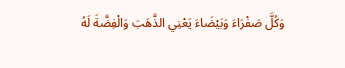وَكُلَّ صَفْرَاءَ وَبَيْضَاءَ يَعْنِي الذَّهَبَ وَالْفِضَّةَ لَهُ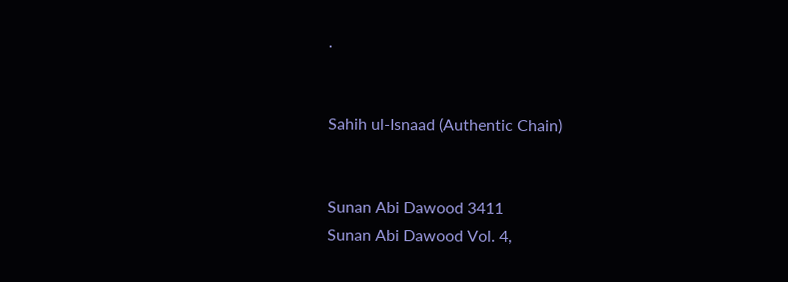.


Sahih ul-Isnaad (Authentic Chain)


Sunan Abi Dawood 3411
Sunan Abi Dawood Vol. 4,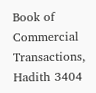Book of Commercial Transactions, Hadith 3404